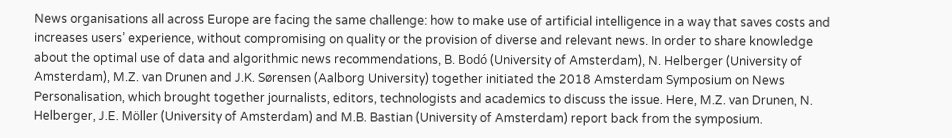News organisations all across Europe are facing the same challenge: how to make use of artificial intelligence in a way that saves costs and increases users’ experience, without compromising on quality or the provision of diverse and relevant news. In order to share knowledge about the optimal use of data and algorithmic news recommendations, B. Bodó (University of Amsterdam), N. Helberger (University of Amsterdam), M.Z. van Drunen and J.K. Sørensen (Aalborg University) together initiated the 2018 Amsterdam Symposium on News Personalisation, which brought together journalists, editors, technologists and academics to discuss the issue. Here, M.Z. van Drunen, N. Helberger, J.E. Möller (University of Amsterdam) and M.B. Bastian (University of Amsterdam) report back from the symposium.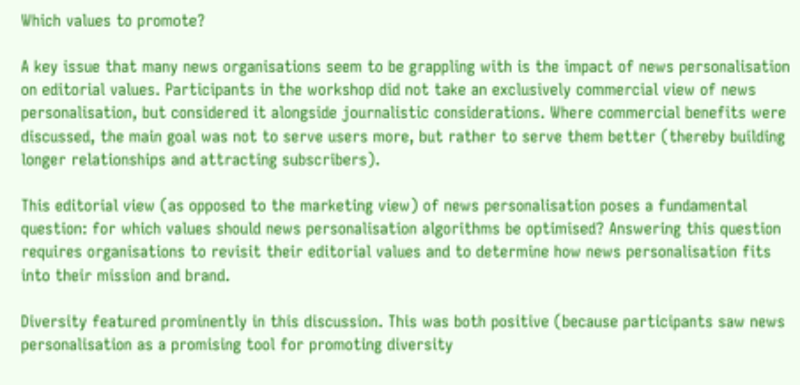Which values to promote?

A key issue that many news organisations seem to be grappling with is the impact of news personalisation on editorial values. Participants in the workshop did not take an exclusively commercial view of news personalisation, but considered it alongside journalistic considerations. Where commercial benefits were discussed, the main goal was not to serve users more, but rather to serve them better (thereby building longer relationships and attracting subscribers).

This editorial view (as opposed to the marketing view) of news personalisation poses a fundamental question: for which values should news personalisation algorithms be optimised? Answering this question requires organisations to revisit their editorial values and to determine how news personalisation fits into their mission and brand.

Diversity featured prominently in this discussion. This was both positive (because participants saw news personalisation as a promising tool for promoting diversity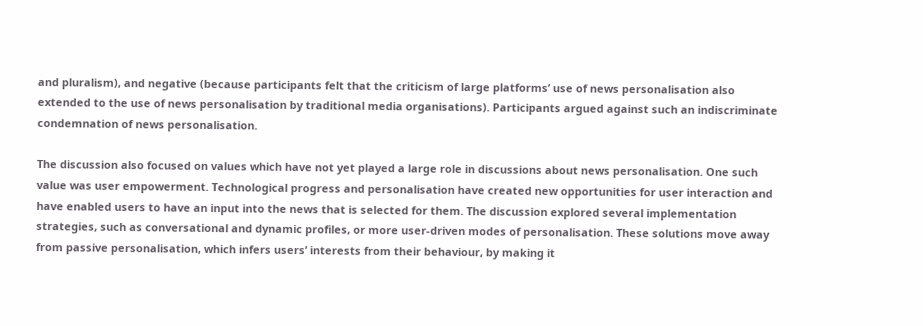and pluralism), and negative (because participants felt that the criticism of large platforms’ use of news personalisation also extended to the use of news personalisation by traditional media organisations). Participants argued against such an indiscriminate condemnation of news personalisation.

The discussion also focused on values which have not yet played a large role in discussions about news personalisation. One such value was user empowerment. Technological progress and personalisation have created new opportunities for user interaction and have enabled users to have an input into the news that is selected for them. The discussion explored several implementation strategies, such as conversational and dynamic profiles, or more user-driven modes of personalisation. These solutions move away from passive personalisation, which infers users’ interests from their behaviour, by making it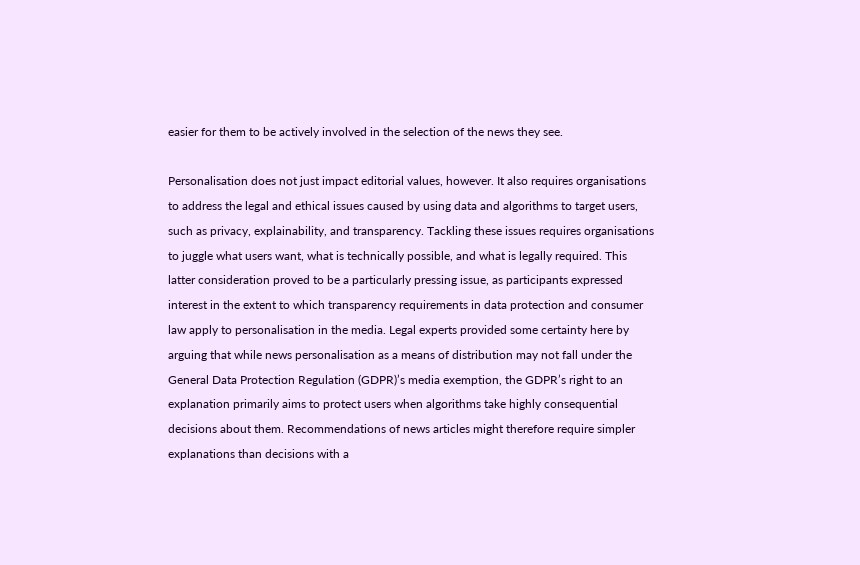easier for them to be actively involved in the selection of the news they see.

Personalisation does not just impact editorial values, however. It also requires organisations to address the legal and ethical issues caused by using data and algorithms to target users, such as privacy, explainability, and transparency. Tackling these issues requires organisations to juggle what users want, what is technically possible, and what is legally required. This latter consideration proved to be a particularly pressing issue, as participants expressed interest in the extent to which transparency requirements in data protection and consumer law apply to personalisation in the media. Legal experts provided some certainty here by arguing that while news personalisation as a means of distribution may not fall under the General Data Protection Regulation (GDPR)’s media exemption, the GDPR’s right to an explanation primarily aims to protect users when algorithms take highly consequential decisions about them. Recommendations of news articles might therefore require simpler explanations than decisions with a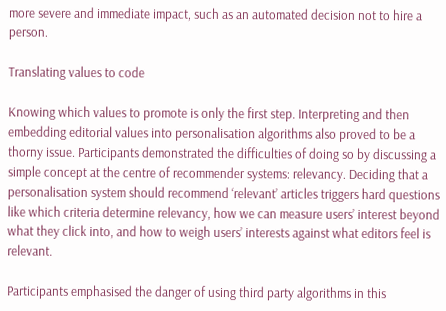more severe and immediate impact, such as an automated decision not to hire a person.

Translating values to code

Knowing which values to promote is only the first step. Interpreting and then embedding editorial values into personalisation algorithms also proved to be a thorny issue. Participants demonstrated the difficulties of doing so by discussing a simple concept at the centre of recommender systems: relevancy. Deciding that a personalisation system should recommend ‘relevant’ articles triggers hard questions like which criteria determine relevancy, how we can measure users’ interest beyond what they click into, and how to weigh users’ interests against what editors feel is relevant.

Participants emphasised the danger of using third party algorithms in this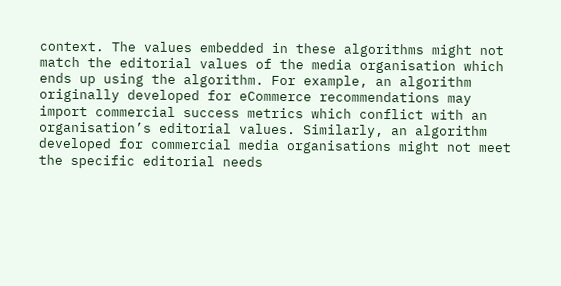context. The values embedded in these algorithms might not match the editorial values of the media organisation which ends up using the algorithm. For example, an algorithm originally developed for eCommerce recommendations may import commercial success metrics which conflict with an organisation’s editorial values. Similarly, an algorithm developed for commercial media organisations might not meet the specific editorial needs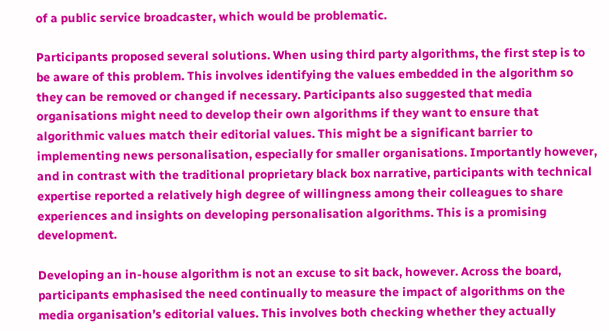of a public service broadcaster, which would be problematic.

Participants proposed several solutions. When using third party algorithms, the first step is to be aware of this problem. This involves identifying the values embedded in the algorithm so they can be removed or changed if necessary. Participants also suggested that media organisations might need to develop their own algorithms if they want to ensure that algorithmic values match their editorial values. This might be a significant barrier to implementing news personalisation, especially for smaller organisations. Importantly however, and in contrast with the traditional proprietary black box narrative, participants with technical expertise reported a relatively high degree of willingness among their colleagues to share experiences and insights on developing personalisation algorithms. This is a promising development.

Developing an in-house algorithm is not an excuse to sit back, however. Across the board, participants emphasised the need continually to measure the impact of algorithms on the media organisation’s editorial values. This involves both checking whether they actually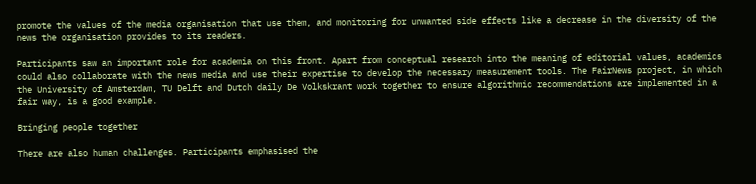promote the values of the media organisation that use them, and monitoring for unwanted side effects like a decrease in the diversity of the news the organisation provides to its readers.

Participants saw an important role for academia on this front. Apart from conceptual research into the meaning of editorial values, academics could also collaborate with the news media and use their expertise to develop the necessary measurement tools. The FairNews project, in which the University of Amsterdam, TU Delft and Dutch daily De Volkskrant work together to ensure algorithmic recommendations are implemented in a fair way, is a good example.

Bringing people together

There are also human challenges. Participants emphasised the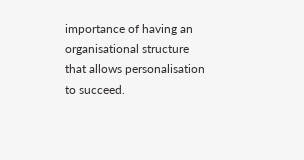importance of having an organisational structure that allows personalisation to succeed.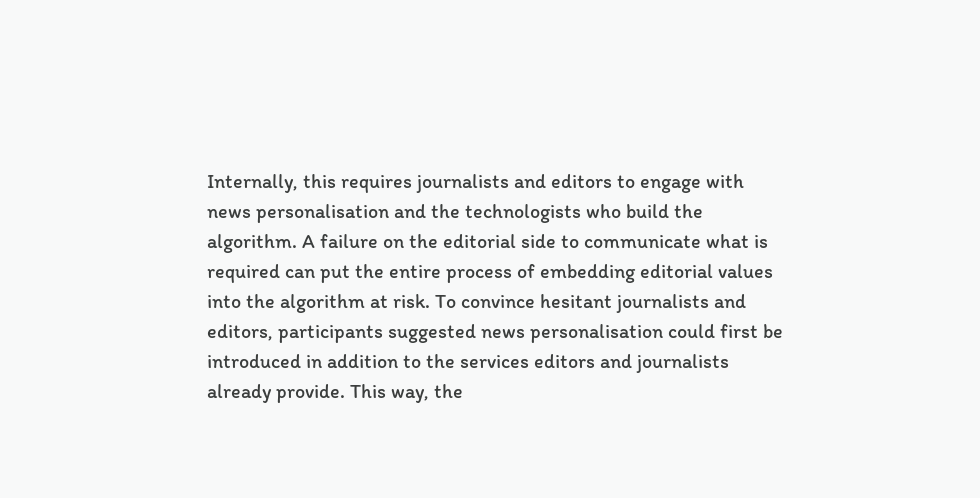Internally, this requires journalists and editors to engage with news personalisation and the technologists who build the algorithm. A failure on the editorial side to communicate what is required can put the entire process of embedding editorial values into the algorithm at risk. To convince hesitant journalists and editors, participants suggested news personalisation could first be introduced in addition to the services editors and journalists already provide. This way, the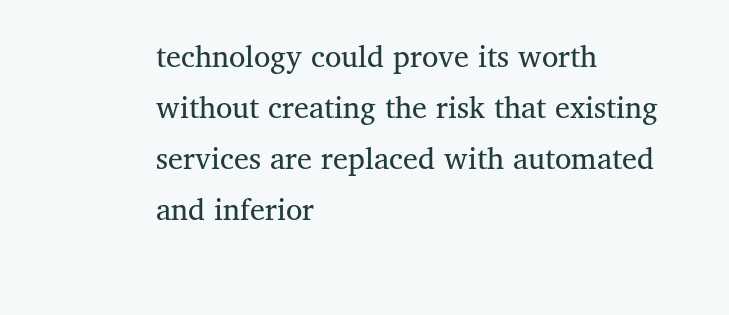technology could prove its worth without creating the risk that existing services are replaced with automated and inferior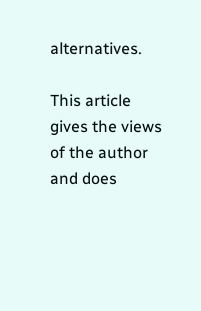alternatives.

This article gives the views of the author and does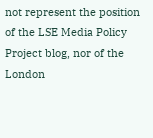not represent the position of the LSE Media Policy Project blog, nor of the London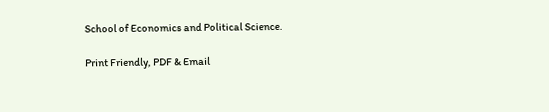School of Economics and Political Science.

Print Friendly, PDF & Email